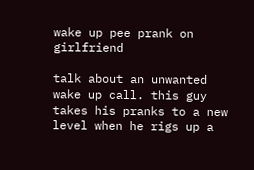wake up pee prank on girlfriend

talk about an unwanted wake up call. this guy takes his pranks to a new level when he rigs up a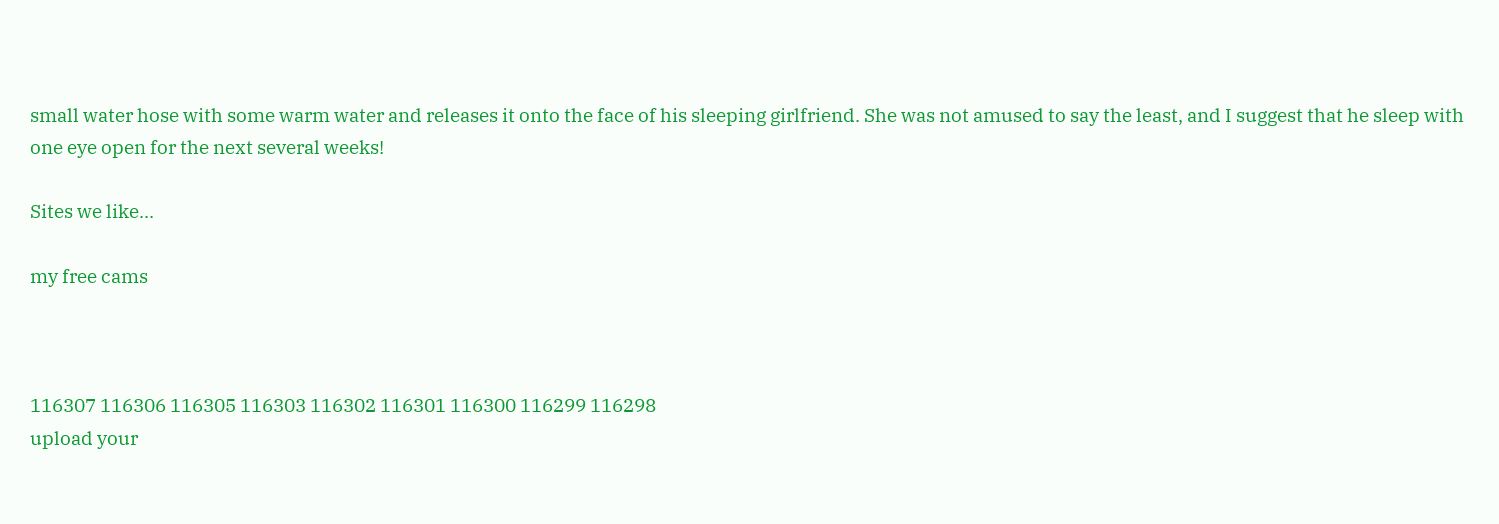small water hose with some warm water and releases it onto the face of his sleeping girlfriend. She was not amused to say the least, and I suggest that he sleep with one eye open for the next several weeks!

Sites we like...

my free cams



116307 116306 116305 116303 116302 116301 116300 116299 116298
upload your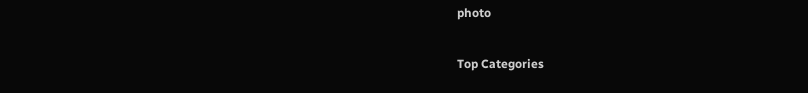photo

Top Categories